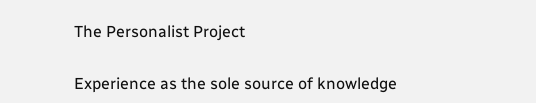The Personalist Project

Experience as the sole source of knowledge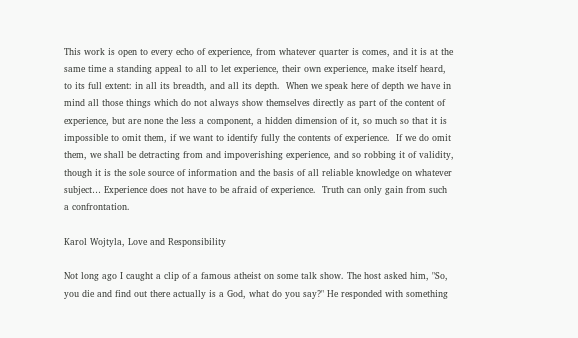This work is open to every echo of experience, from whatever quarter is comes, and it is at the same time a standing appeal to all to let experience, their own experience, make itself heard, to its full extent: in all its breadth, and all its depth.  When we speak here of depth we have in mind all those things which do not always show themselves directly as part of the content of experience, but are none the less a component, a hidden dimension of it, so much so that it is impossible to omit them, if we want to identify fully the contents of experience.  If we do omit them, we shall be detracting from and impoverishing experience, and so robbing it of validity, though it is the sole source of information and the basis of all reliable knowledge on whatever subject… Experience does not have to be afraid of experience.  Truth can only gain from such a confrontation.

Karol Wojtyla, Love and Responsibility

Not long ago I caught a clip of a famous atheist on some talk show. The host asked him, "So, you die and find out there actually is a God, what do you say?" He responded with something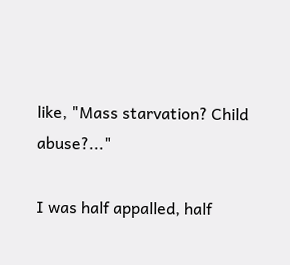like, "Mass starvation? Child abuse?..."

I was half appalled, half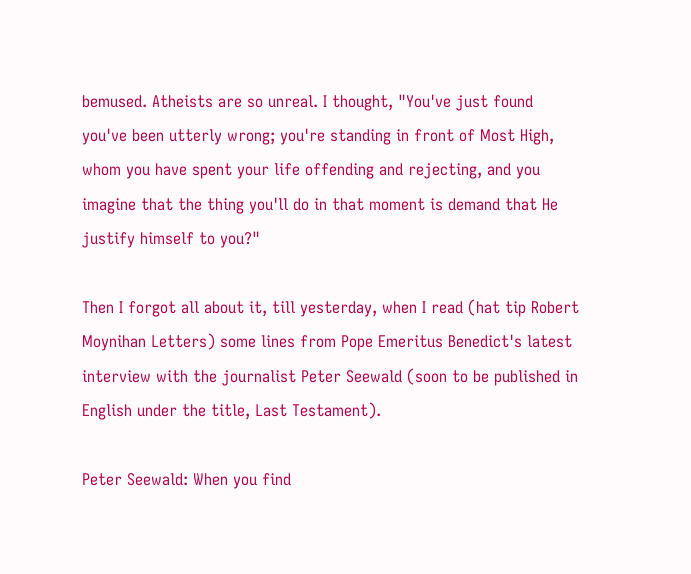bemused. Atheists are so unreal. I thought, "You've just found you've been utterly wrong; you're standing in front of Most High, whom you have spent your life offending and rejecting, and you imagine that the thing you'll do in that moment is demand that He justify himself to you?"

Then I forgot all about it, till yesterday, when I read (hat tip Robert Moynihan Letters) some lines from Pope Emeritus Benedict's latest interview with the journalist Peter Seewald (soon to be published in English under the title, Last Testament).

Peter Seewald: When you find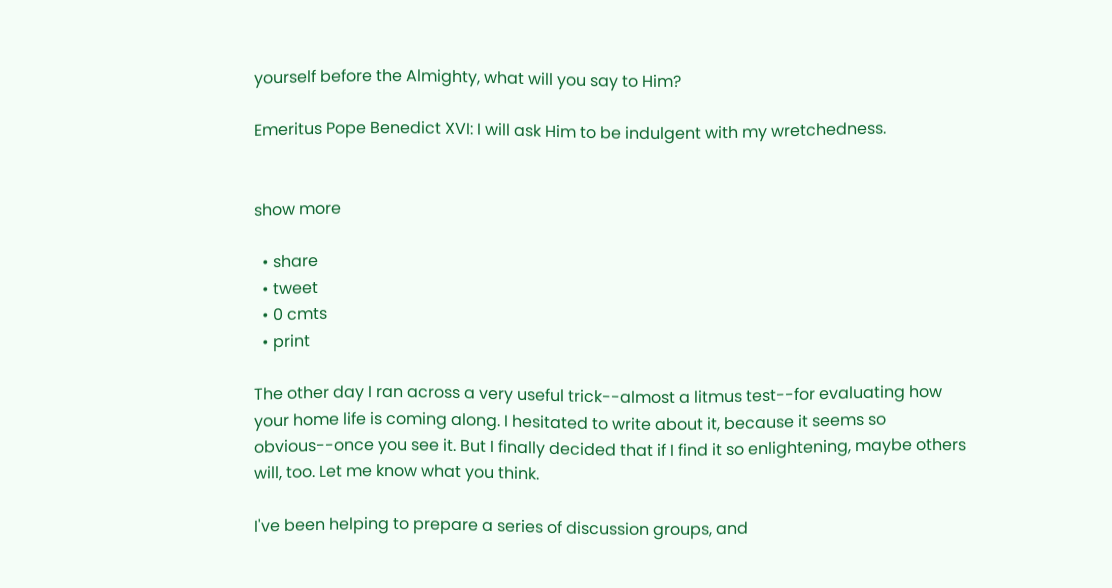yourself before the Almighty, what will you say to Him?

Emeritus Pope Benedict XVI: I will ask Him to be indulgent with my wretchedness.


show more

  • share
  • tweet
  • 0 cmts
  • print

The other day I ran across a very useful trick--almost a litmus test--for evaluating how your home life is coming along. I hesitated to write about it, because it seems so obvious--once you see it. But I finally decided that if I find it so enlightening, maybe others will, too. Let me know what you think.

I've been helping to prepare a series of discussion groups, and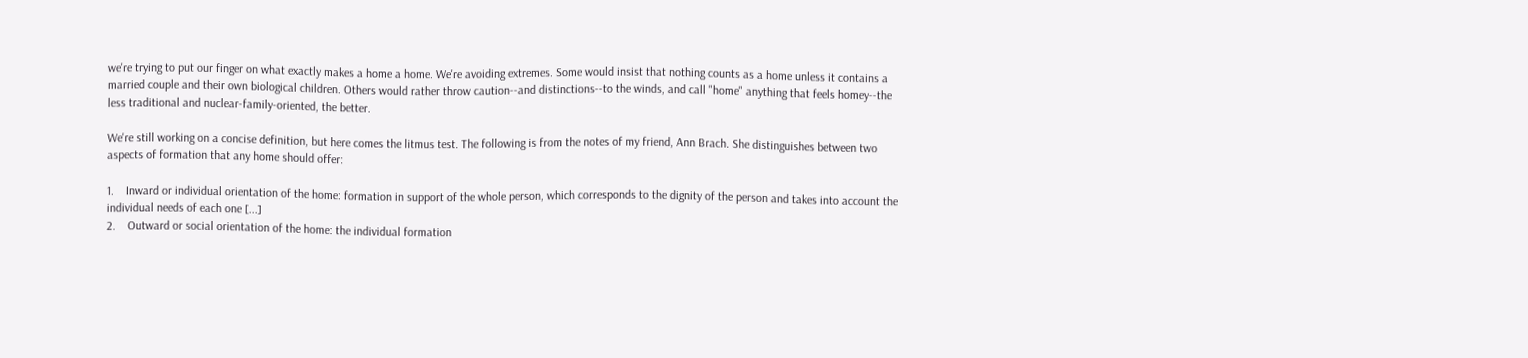we're trying to put our finger on what exactly makes a home a home. We're avoiding extremes. Some would insist that nothing counts as a home unless it contains a married couple and their own biological children. Others would rather throw caution--and distinctions--to the winds, and call "home" anything that feels homey--the less traditional and nuclear-family-oriented, the better.

We're still working on a concise definition, but here comes the litmus test. The following is from the notes of my friend, Ann Brach. She distinguishes between two aspects of formation that any home should offer:

1.    Inward or individual orientation of the home: formation in support of the whole person, which corresponds to the dignity of the person and takes into account the individual needs of each one [...]
2.    Outward or social orientation of the home: the individual formation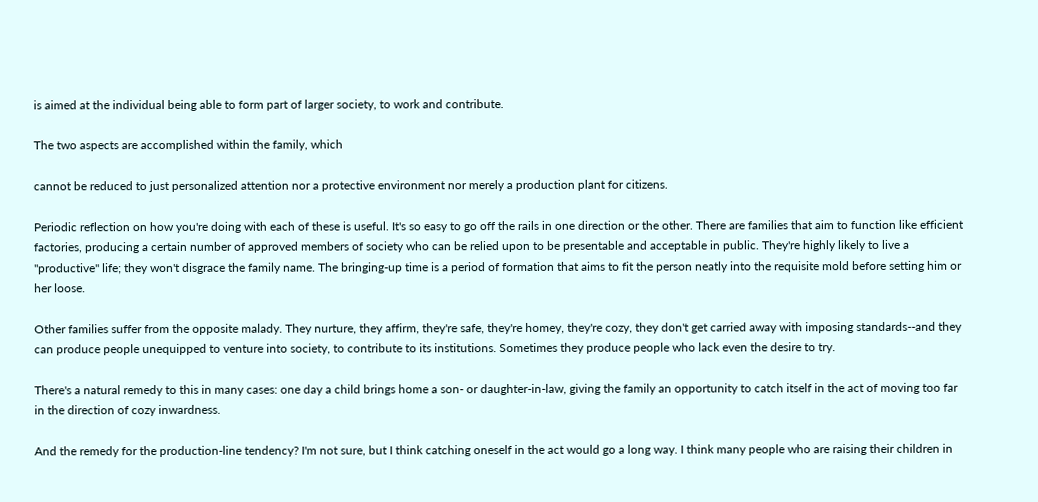is aimed at the individual being able to form part of larger society, to work and contribute.

The two aspects are accomplished within the family, which

cannot be reduced to just personalized attention nor a protective environment nor merely a production plant for citizens.

Periodic reflection on how you're doing with each of these is useful. It's so easy to go off the rails in one direction or the other. There are families that aim to function like efficient factories, producing a certain number of approved members of society who can be relied upon to be presentable and acceptable in public. They're highly likely to live a "productive" life; they won't disgrace the family name. The bringing-up time is a period of formation that aims to fit the person neatly into the requisite mold before setting him or her loose.

Other families suffer from the opposite malady. They nurture, they affirm, they're safe, they're homey, they're cozy, they don't get carried away with imposing standards--and they can produce people unequipped to venture into society, to contribute to its institutions. Sometimes they produce people who lack even the desire to try.

There's a natural remedy to this in many cases: one day a child brings home a son- or daughter-in-law, giving the family an opportunity to catch itself in the act of moving too far in the direction of cozy inwardness.

And the remedy for the production-line tendency? I'm not sure, but I think catching oneself in the act would go a long way. I think many people who are raising their children in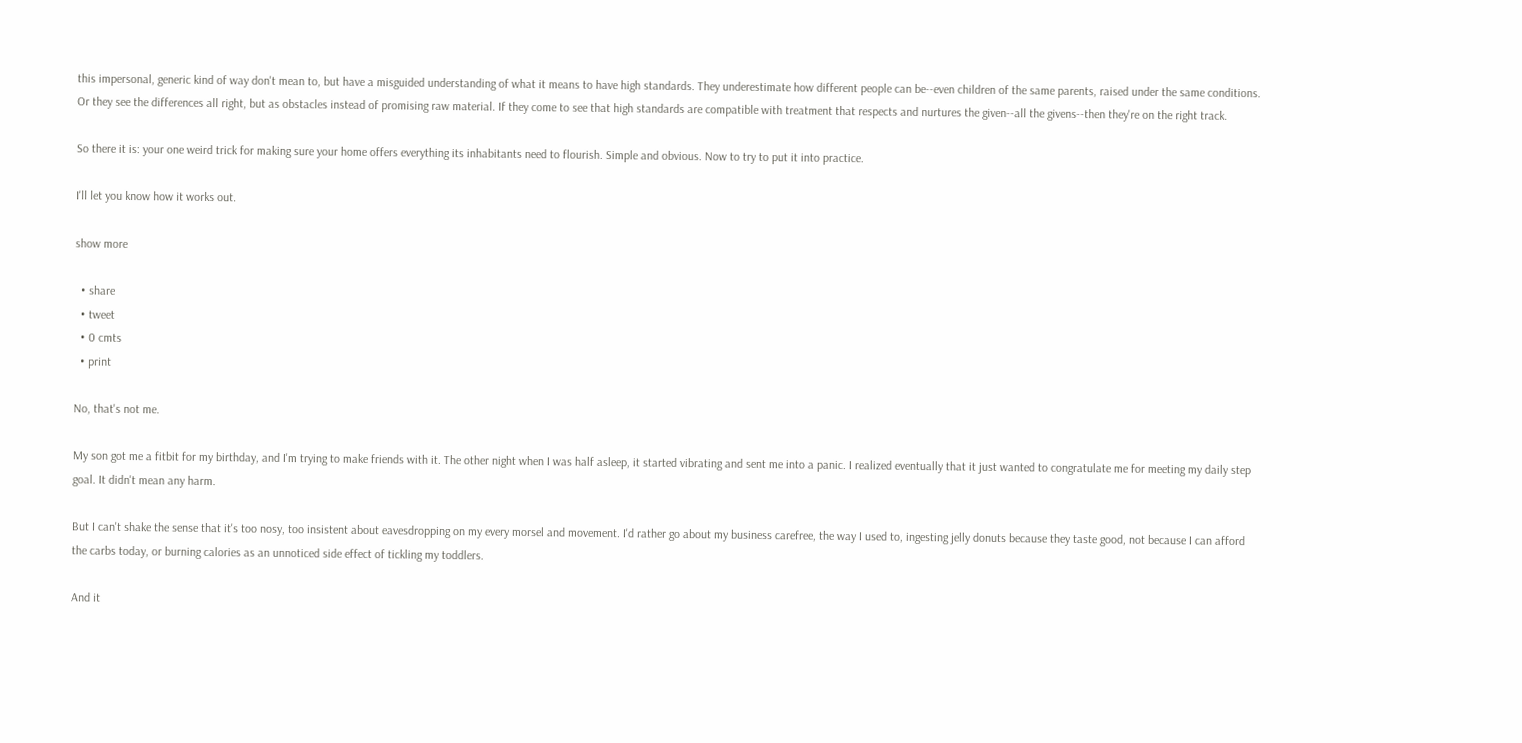this impersonal, generic kind of way don't mean to, but have a misguided understanding of what it means to have high standards. They underestimate how different people can be--even children of the same parents, raised under the same conditions. Or they see the differences all right, but as obstacles instead of promising raw material. If they come to see that high standards are compatible with treatment that respects and nurtures the given--all the givens--then they're on the right track.

So there it is: your one weird trick for making sure your home offers everything its inhabitants need to flourish. Simple and obvious. Now to try to put it into practice.

I'll let you know how it works out.

show more

  • share
  • tweet
  • 0 cmts
  • print

No, that's not me.

My son got me a fitbit for my birthday, and I'm trying to make friends with it. The other night when I was half asleep, it started vibrating and sent me into a panic. I realized eventually that it just wanted to congratulate me for meeting my daily step goal. It didn't mean any harm.

But I can't shake the sense that it's too nosy, too insistent about eavesdropping on my every morsel and movement. I'd rather go about my business carefree, the way I used to, ingesting jelly donuts because they taste good, not because I can afford the carbs today, or burning calories as an unnoticed side effect of tickling my toddlers.

And it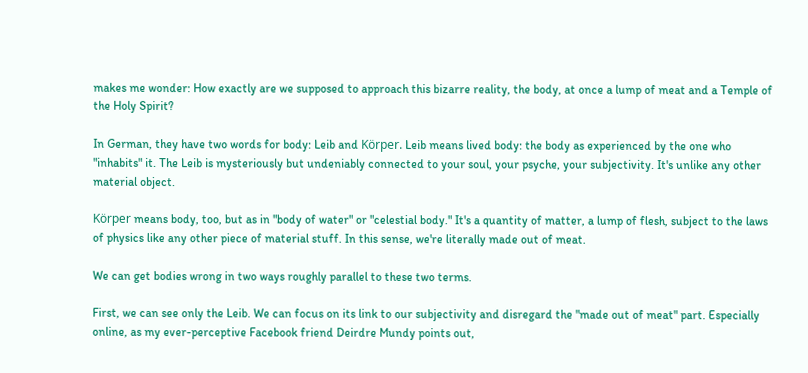makes me wonder: How exactly are we supposed to approach this bizarre reality, the body, at once a lump of meat and a Temple of the Holy Spirit?

In German, they have two words for body: Leib and Körper. Leib means lived body: the body as experienced by the one who "inhabits" it. The Leib is mysteriously but undeniably connected to your soul, your psyche, your subjectivity. It's unlike any other material object.

Körper means body, too, but as in "body of water" or "celestial body." It's a quantity of matter, a lump of flesh, subject to the laws of physics like any other piece of material stuff. In this sense, we're literally made out of meat.

We can get bodies wrong in two ways roughly parallel to these two terms.

First, we can see only the Leib. We can focus on its link to our subjectivity and disregard the "made out of meat" part. Especially online, as my ever-perceptive Facebook friend Deirdre Mundy points out,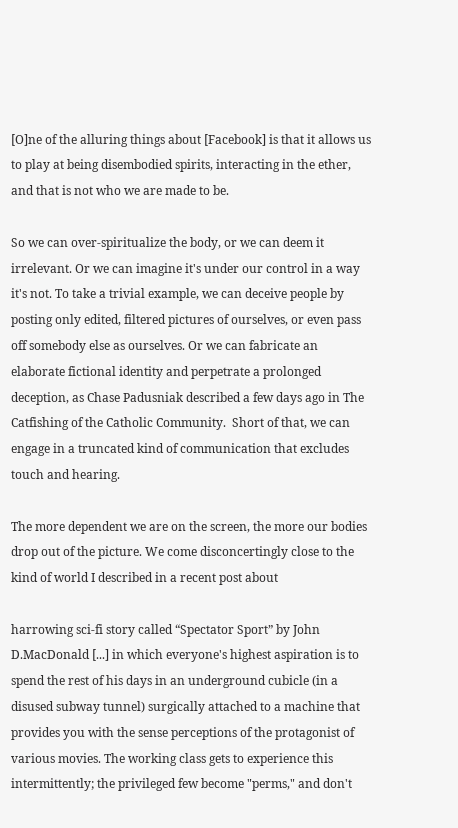[O]ne of the alluring things about [Facebook] is that it allows us to play at being disembodied spirits, interacting in the ether, and that is not who we are made to be.

So we can over-spiritualize the body, or we can deem it irrelevant. Or we can imagine it's under our control in a way it's not. To take a trivial example, we can deceive people by posting only edited, filtered pictures of ourselves, or even pass off somebody else as ourselves. Or we can fabricate an elaborate fictional identity and perpetrate a prolonged deception, as Chase Padusniak described a few days ago in The Catfishing of the Catholic Community.  Short of that, we can engage in a truncated kind of communication that excludes touch and hearing.

The more dependent we are on the screen, the more our bodies drop out of the picture. We come disconcertingly close to the kind of world I described in a recent post about

harrowing sci-fi story called “Spectator Sport” by John D.MacDonald [...] in which everyone's highest aspiration is to spend the rest of his days in an underground cubicle (in a disused subway tunnel) surgically attached to a machine that provides you with the sense perceptions of the protagonist of various movies. The working class gets to experience this intermittently; the privileged few become "perms," and don't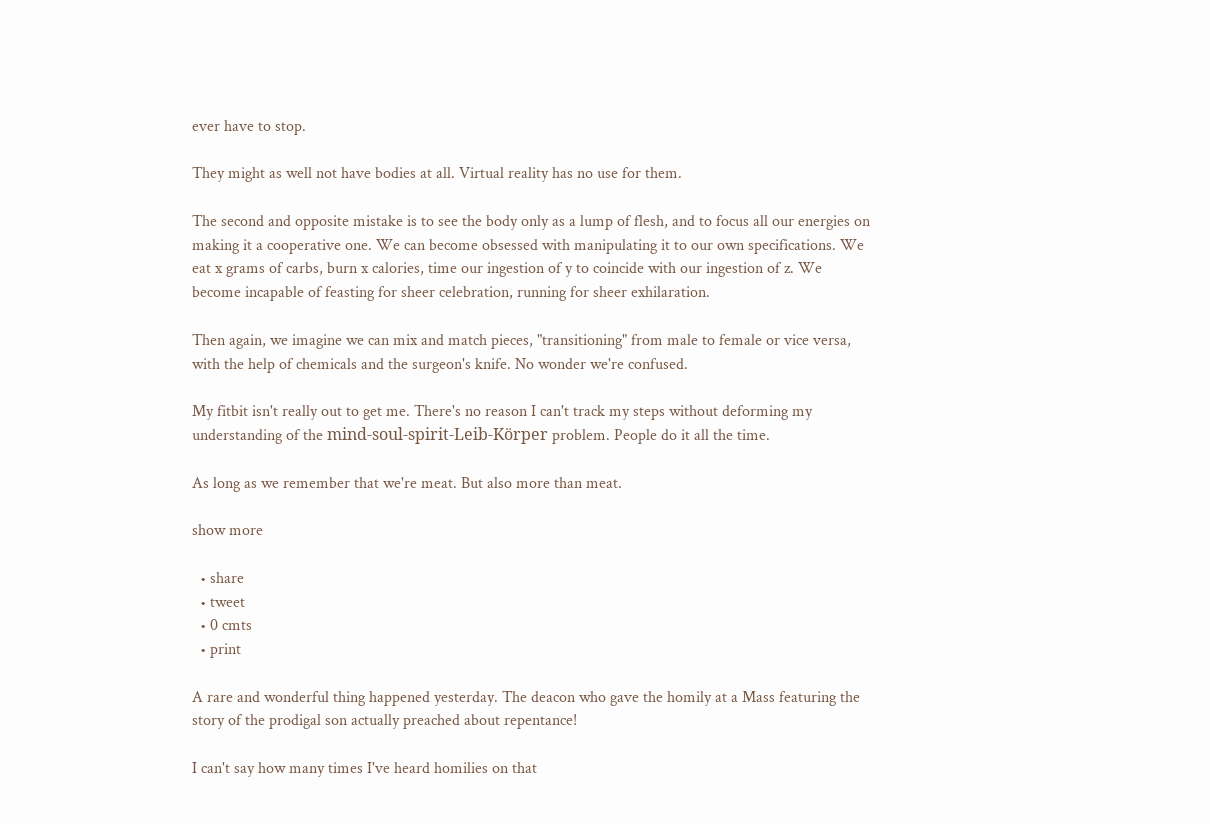ever have to stop.

They might as well not have bodies at all. Virtual reality has no use for them.

The second and opposite mistake is to see the body only as a lump of flesh, and to focus all our energies on making it a cooperative one. We can become obsessed with manipulating it to our own specifications. We eat x grams of carbs, burn x calories, time our ingestion of y to coincide with our ingestion of z. We become incapable of feasting for sheer celebration, running for sheer exhilaration.

Then again, we imagine we can mix and match pieces, "transitioning" from male to female or vice versa, with the help of chemicals and the surgeon's knife. No wonder we're confused.

My fitbit isn't really out to get me. There's no reason I can't track my steps without deforming my understanding of the mind-soul-spirit-Leib-Körper problem. People do it all the time.

As long as we remember that we're meat. But also more than meat.

show more

  • share
  • tweet
  • 0 cmts
  • print

A rare and wonderful thing happened yesterday. The deacon who gave the homily at a Mass featuring the story of the prodigal son actually preached about repentance!

I can't say how many times I've heard homilies on that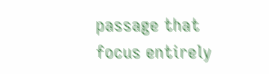passage that focus entirely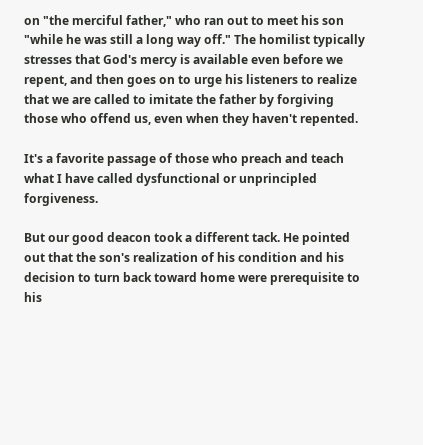on "the merciful father," who ran out to meet his son "while he was still a long way off." The homilist typically stresses that God's mercy is available even before we repent, and then goes on to urge his listeners to realize that we are called to imitate the father by forgiving those who offend us, even when they haven't repented.

It's a favorite passage of those who preach and teach what I have called dysfunctional or unprincipled forgiveness.

But our good deacon took a different tack. He pointed out that the son's realization of his condition and his decision to turn back toward home were prerequisite to his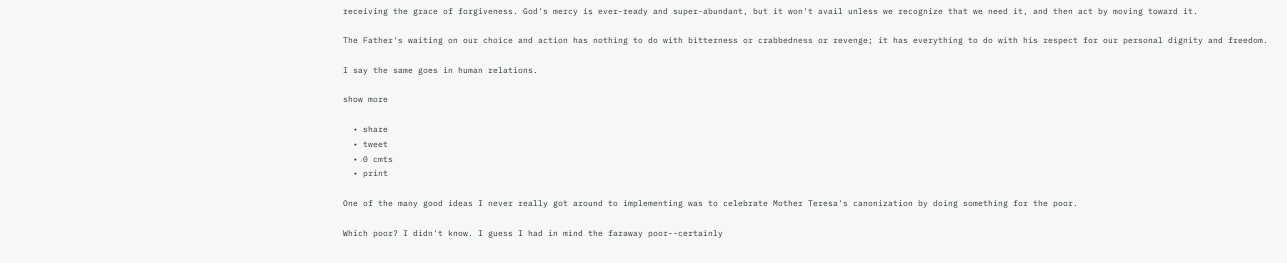receiving the grace of forgiveness. God's mercy is ever-ready and super-abundant, but it won't avail unless we recognize that we need it, and then act by moving toward it.

The Father's waiting on our choice and action has nothing to do with bitterness or crabbedness or revenge; it has everything to do with his respect for our personal dignity and freedom.

I say the same goes in human relations.

show more

  • share
  • tweet
  • 0 cmts
  • print

One of the many good ideas I never really got around to implementing was to celebrate Mother Teresa's canonization by doing something for the poor.

Which poor? I didn't know. I guess I had in mind the faraway poor--certainly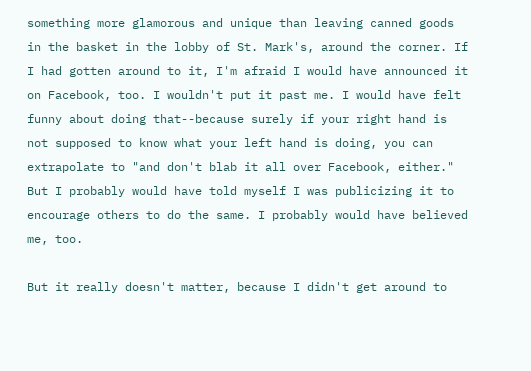something more glamorous and unique than leaving canned goods in the basket in the lobby of St. Mark's, around the corner. If I had gotten around to it, I'm afraid I would have announced it on Facebook, too. I wouldn't put it past me. I would have felt funny about doing that--because surely if your right hand is not supposed to know what your left hand is doing, you can extrapolate to "and don't blab it all over Facebook, either." But I probably would have told myself I was publicizing it to encourage others to do the same. I probably would have believed me, too.

But it really doesn't matter, because I didn't get around to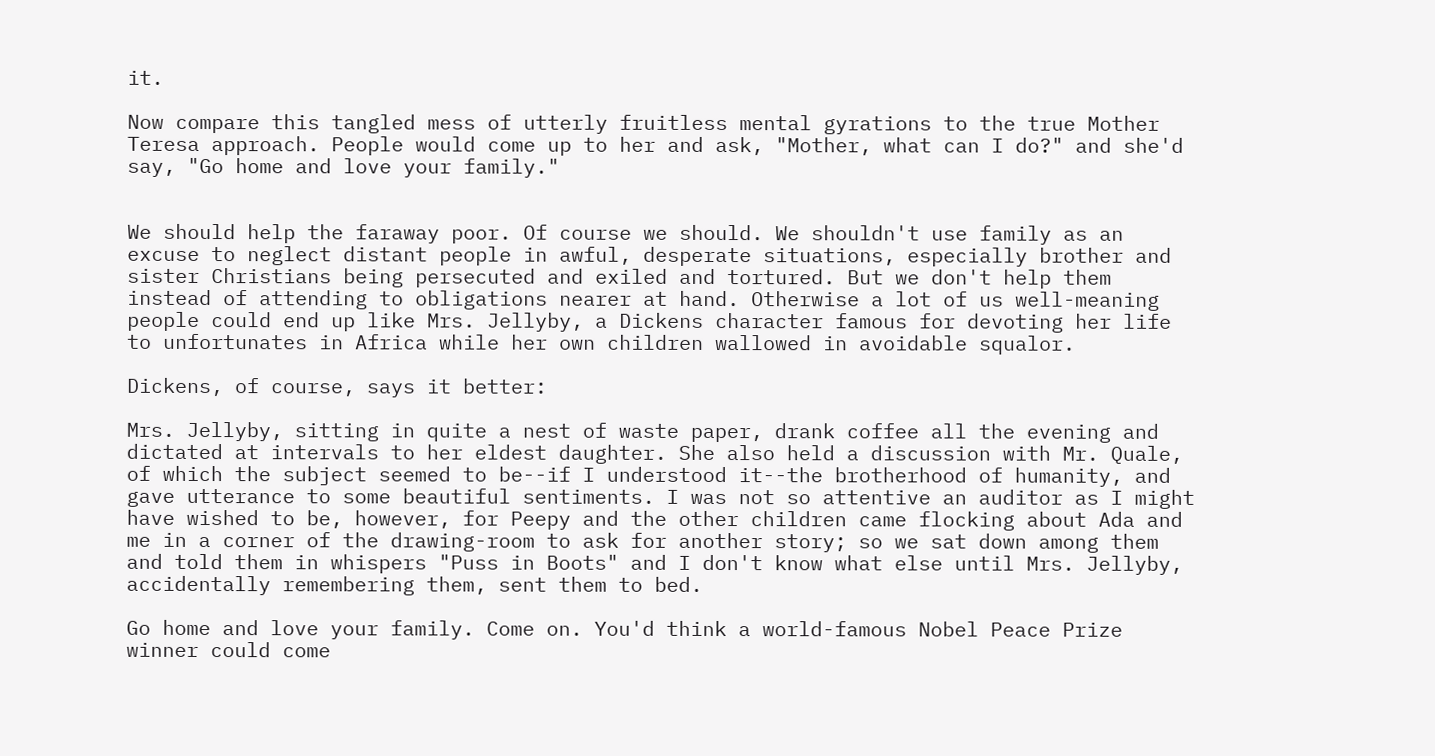it.

Now compare this tangled mess of utterly fruitless mental gyrations to the true Mother Teresa approach. People would come up to her and ask, "Mother, what can I do?" and she'd say, "Go home and love your family."


We should help the faraway poor. Of course we should. We shouldn't use family as an excuse to neglect distant people in awful, desperate situations, especially brother and sister Christians being persecuted and exiled and tortured. But we don't help them instead of attending to obligations nearer at hand. Otherwise a lot of us well-meaning people could end up like Mrs. Jellyby, a Dickens character famous for devoting her life to unfortunates in Africa while her own children wallowed in avoidable squalor.

Dickens, of course, says it better:

Mrs. Jellyby, sitting in quite a nest of waste paper, drank coffee all the evening and dictated at intervals to her eldest daughter. She also held a discussion with Mr. Quale, of which the subject seemed to be--if I understood it--the brotherhood of humanity, and gave utterance to some beautiful sentiments. I was not so attentive an auditor as I might have wished to be, however, for Peepy and the other children came flocking about Ada and me in a corner of the drawing-room to ask for another story; so we sat down among them and told them in whispers "Puss in Boots" and I don't know what else until Mrs. Jellyby, accidentally remembering them, sent them to bed.

Go home and love your family. Come on. You'd think a world-famous Nobel Peace Prize winner could come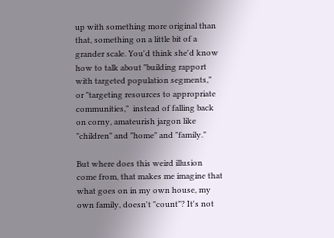up with something more original than that, something on a little bit of a grander scale. You'd think she'd know how to talk about "building rapport with targeted population segments,"  or "targeting resources to appropriate communities,"  instead of falling back on corny, amateurish jargon like "children" and "home" and "family."

But where does this weird illusion come from, that makes me imagine that what goes on in my own house, my own family, doesn't "count"? It's not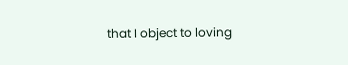that I object to loving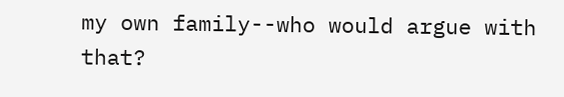my own family--who would argue with that?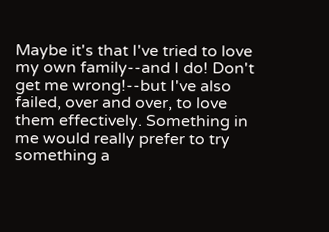Maybe it's that I've tried to love my own family--and I do! Don't get me wrong!--but I've also failed, over and over, to love them effectively. Something in me would really prefer to try something a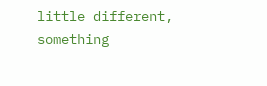little different, something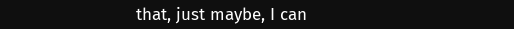that, just maybe, I can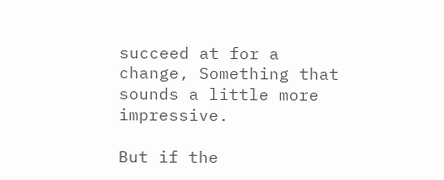succeed at for a change, Something that sounds a little more impressive.

But if the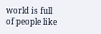world is full of people like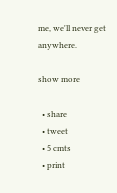me, we'll never get anywhere.

show more

  • share
  • tweet
  • 5 cmts
  • print